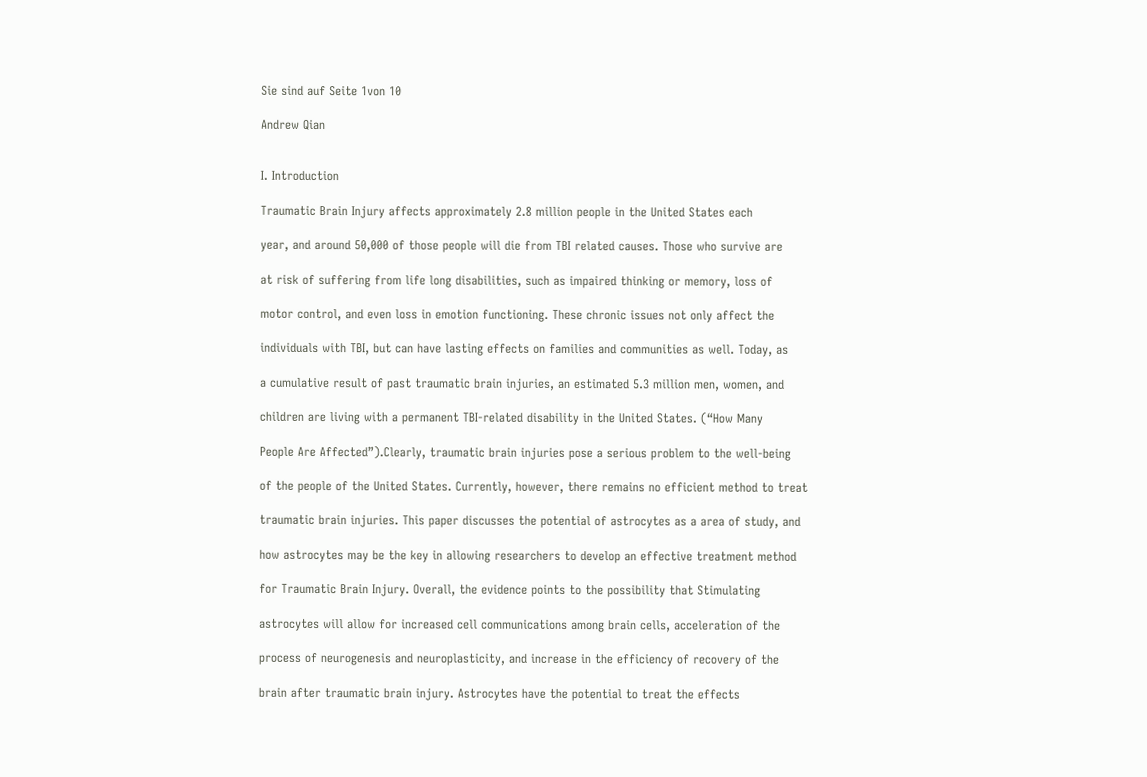Sie sind auf Seite 1von 10

Andrew Qian


I. Introduction

Traumatic Brain Injury affects approximately 2.8 million people in the United States each

year, and around 50,000 of those people will die from TBI related causes. Those who survive are

at risk of suffering from life long disabilities, such as impaired thinking or memory, loss of

motor control, and even loss in emotion functioning. These chronic issues not only affect the

individuals with TBI, but can have lasting effects on families and communities as well. Today, as

a cumulative result of past traumatic brain injuries, an estimated 5.3 million men, women, and

children are living with a permanent TBI-related disability in the United States. (“How Many

People Are Affected”).Clearly, traumatic brain injuries pose a serious problem to the well-being

of the people of the United States. Currently, however, there remains no efficient method to treat

traumatic brain injuries. This paper discusses the potential of astrocytes as a area of study, and

how astrocytes may be the key in allowing researchers to develop an effective treatment method

for Traumatic Brain Injury. Overall, the evidence points to the possibility that Stimulating

astrocytes will allow for increased cell communications among brain cells, acceleration of the

process of neurogenesis and neuroplasticity, and increase in the efficiency of recovery of the

brain after traumatic brain injury. Astrocytes have the potential to treat the effects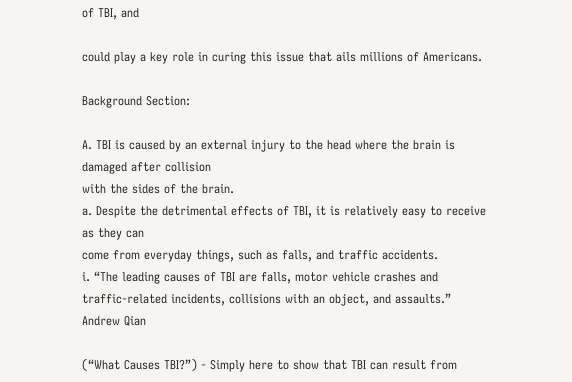of TBI, and

could play a key role in curing this issue that ails millions of Americans.

Background Section:

A. TBI is caused by an external injury to the head where the brain is damaged after collision
with the sides of the brain.
a. Despite the detrimental effects of TBI, it is relatively easy to receive as they can
come from everyday things, such as falls, and traffic accidents.
i. “The leading causes of TBI are falls, motor vehicle crashes and
traffic-related incidents, collisions with an object, and assaults.”
Andrew Qian

(“What Causes TBI?”) - Simply here to show that TBI can result from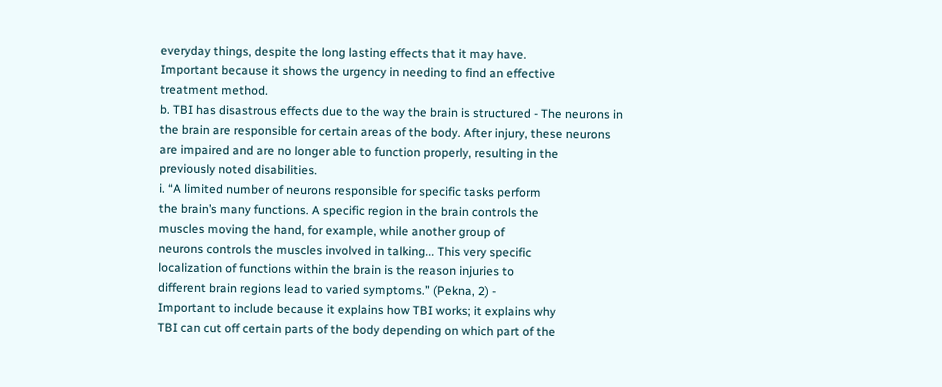everyday things, despite the long lasting effects that it may have.
Important because it shows the urgency in needing to find an effective
treatment method.
b. TBI has disastrous effects due to the way the brain is structured - The neurons in
the brain are responsible for certain areas of the body. After injury, these neurons
are impaired and are no longer able to function properly, resulting in the
previously noted disabilities.
i. “A limited number of neurons responsible for specific tasks perform
the brain’s many functions. A specific region in the brain controls the
muscles moving the hand, for example, while another group of
neurons controls the muscles involved in talking... This very specific
localization of functions within the brain is the reason injuries to
different brain regions lead to varied symptoms.” (Pekna, 2) -
Important to include because it explains how TBI works; it explains why
TBI can cut off certain parts of the body depending on which part of the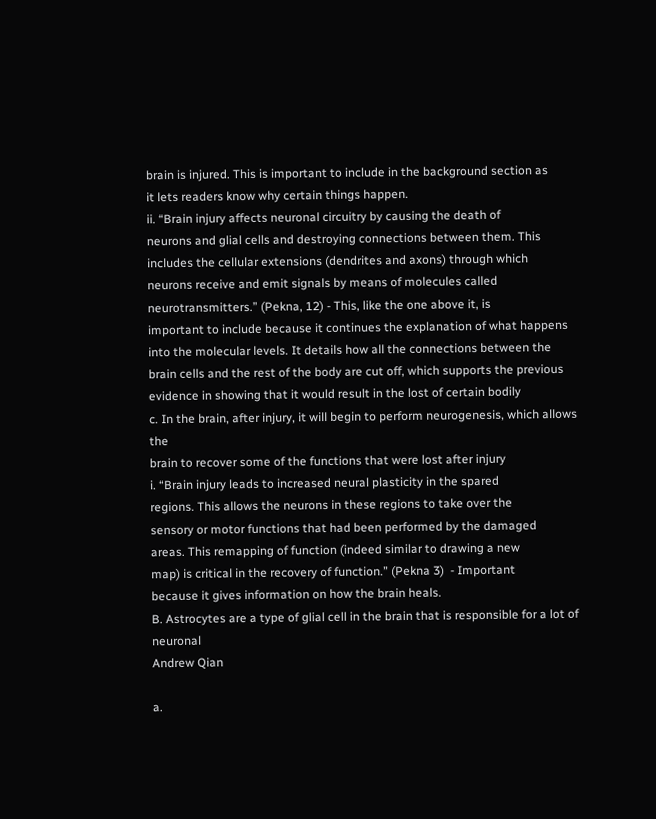brain is injured. This is important to include in the background section as
it lets readers know why certain things happen.
ii. “Brain injury affects neuronal circuitry by causing the death of
neurons and glial cells and destroying connections between them. This
includes the cellular extensions (dendrites and axons) through which
neurons receive and emit signals by means of molecules called
neurotransmitters.” (Pekna, 12) - This, like the one above it, is
important to include because it continues the explanation of what happens
into the molecular levels. It details how all the connections between the
brain cells and the rest of the body are cut off, which supports the previous
evidence in showing that it would result in the lost of certain bodily
c. In the brain, after injury, it will begin to perform neurogenesis, which allows the
brain to recover some of the functions that were lost after injury
i. “Brain injury leads to increased neural plasticity in the spared
regions. This allows the neurons in these regions to take over the
sensory or motor functions that had been performed by the damaged
areas. This remapping of function (indeed similar to drawing a new
map) is critical in the recovery of function.” (Pekna 3)  - Important
because it gives information on how the brain heals.
B. Astrocytes are a type of glial cell in the brain that is responsible for a lot of neuronal
Andrew Qian

a.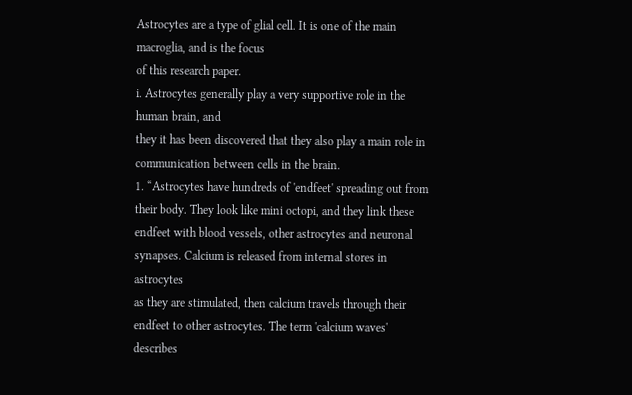Astrocytes are a type of glial cell. It is one of the main macroglia, and is the focus
of this research paper.
i. Astrocytes generally play a very supportive role in the human brain, and
they it has been discovered that they also play a main role in
communication between cells in the brain.
1. “Astrocytes have hundreds of 'endfeet' spreading out from
their body. They look like mini octopi, and they link these
endfeet with blood vessels, other astrocytes and neuronal
synapses. Calcium is released from internal stores in astrocytes
as they are stimulated, then calcium travels through their
endfeet to other astrocytes. The term 'calcium waves' describes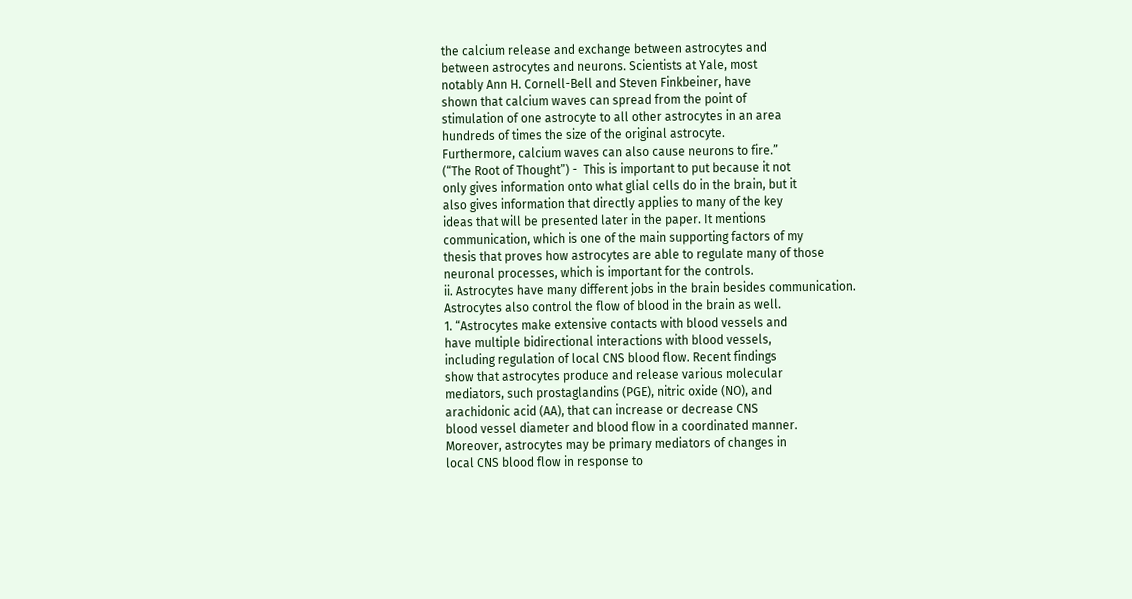the calcium release and exchange between astrocytes and
between astrocytes and neurons. Scientists at Yale, most
notably Ann H. Cornell-Bell and Steven Finkbeiner, have
shown that calcium waves can spread from the point of
stimulation of one astrocyte to all other astrocytes in an area
hundreds of times the size of the original astrocyte.
Furthermore, calcium waves can also cause neurons to fire.”
(“The Root of Thought”) -  This is important to put because it not
only gives information onto what glial cells do in the brain, but it
also gives information that directly applies to many of the key
ideas that will be presented later in the paper. It mentions
communication, which is one of the main supporting factors of my
thesis that proves how astrocytes are able to regulate many of those
neuronal processes, which is important for the controls.
ii. Astrocytes have many different jobs in the brain besides communication.
Astrocytes also control the flow of blood in the brain as well.
1. “Astrocytes make extensive contacts with blood vessels and
have multiple bidirectional interactions with blood vessels,
including regulation of local CNS blood flow. Recent findings
show that astrocytes produce and release various molecular
mediators, such prostaglandins (PGE), nitric oxide (NO), and
arachidonic acid (AA), that can increase or decrease CNS
blood vessel diameter and blood flow in a coordinated manner.
Moreover, astrocytes may be primary mediators of changes in
local CNS blood flow in response to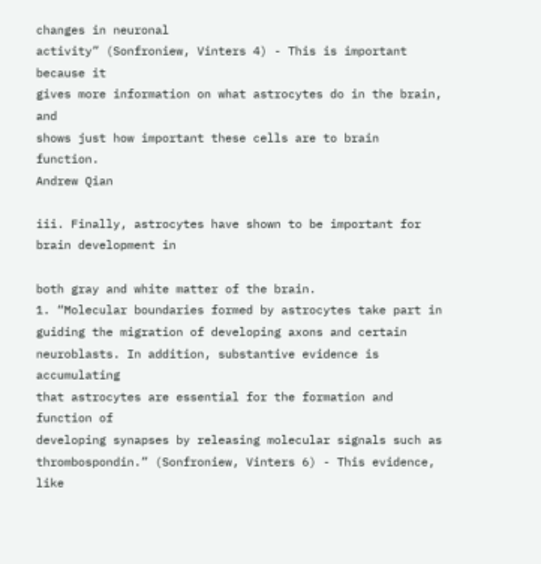changes in neuronal
activity” (Sonfroniew, Vinters 4) - This is important because it
gives more information on what astrocytes do in the brain, and
shows just how important these cells are to brain function.
Andrew Qian

iii. Finally, astrocytes have shown to be important for brain development in

both gray and white matter of the brain.
1. “Molecular boundaries formed by astrocytes take part in
guiding the migration of developing axons and certain
neuroblasts. In addition, substantive evidence is accumulating
that astrocytes are essential for the formation and function of
developing synapses by releasing molecular signals such as
thrombospondin.” (Sonfroniew, Vinters 6) - This evidence, like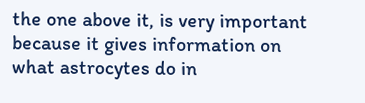the one above it, is very important because it gives information on
what astrocytes do in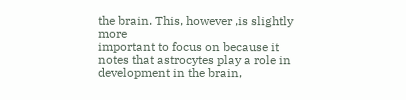the brain. This, however ,is slightly more
important to focus on because it notes that astrocytes play a role in
development in the brain,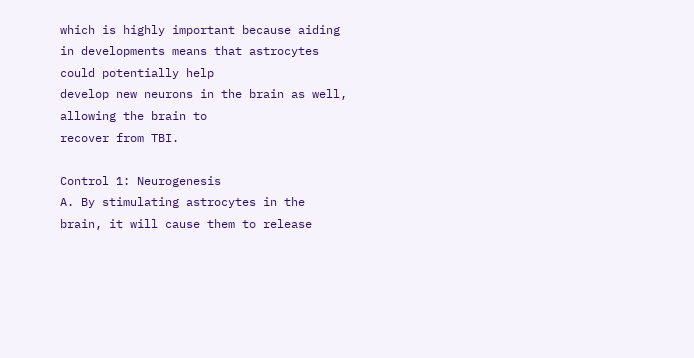which is highly important because aiding
in developments means that astrocytes could potentially help
develop new neurons in the brain as well, allowing the brain to
recover from TBI.

Control 1: Neurogenesis
A. By stimulating astrocytes in the brain, it will cause them to release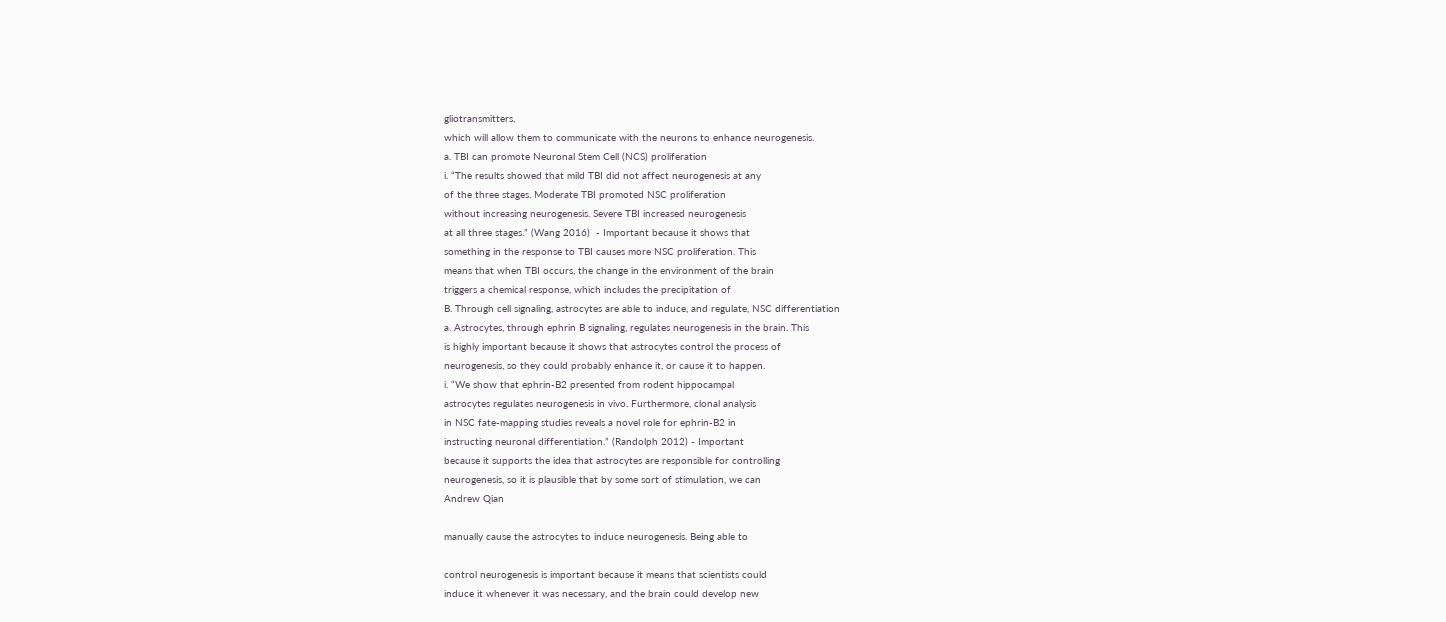gliotransmitters,
which will allow them to communicate with the neurons to enhance neurogenesis.
a. TBI can promote Neuronal Stem Cell (NCS) proliferation
i. “The results showed that mild TBI did not affect neurogenesis at any
of the three stages. Moderate TBI promoted NSC proliferation
without increasing neurogenesis. Severe TBI increased neurogenesis
at all three stages.” (Wang 2016)  - Important because it shows that
something in the response to TBI causes more NSC proliferation. This
means that when TBI occurs, the change in the environment of the brain
triggers a chemical response, which includes the precipitation of
B. Through cell signaling, astrocytes are able to induce, and regulate, NSC differentiation
a. Astrocytes, through ephrin B signaling, regulates neurogenesis in the brain. This
is highly important because it shows that astrocytes control the process of
neurogenesis, so they could probably enhance it, or cause it to happen.
i. “We show that ephrin-B2 presented from rodent hippocampal
astrocytes regulates neurogenesis in vivo. Furthermore, clonal analysis
in NSC fate-mapping studies reveals a novel role for ephrin-B2 in
instructing neuronal differentiation.” (Randolph 2012) - Important
because it supports the idea that astrocytes are responsible for controlling
neurogenesis, so it is plausible that by some sort of stimulation, we can
Andrew Qian

manually cause the astrocytes to induce neurogenesis. Being able to

control neurogenesis is important because it means that scientists could
induce it whenever it was necessary, and the brain could develop new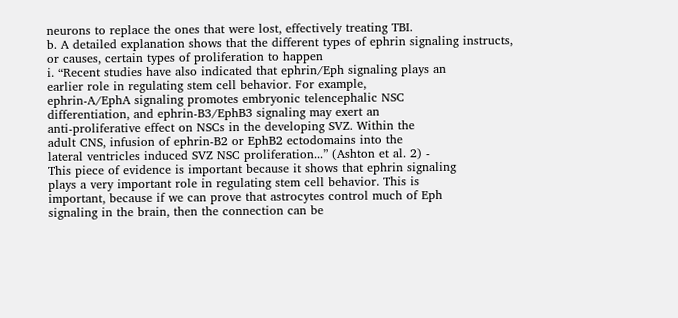neurons to replace the ones that were lost, effectively treating TBI.
b. A detailed explanation shows that the different types of ephrin signaling instructs,
or causes, certain types of proliferation to happen
i. “Recent studies have also indicated that ephrin/Eph signaling plays an
earlier role in regulating stem cell behavior. For example,
ephrin-A/EphA signaling promotes embryonic telencephalic NSC
differentiation, and ephrin-B3/EphB3 signaling may exert an
anti-proliferative effect on NSCs in the developing SVZ. Within the
adult CNS, infusion of ephrin-B2 or EphB2 ectodomains into the
lateral ventricles induced SVZ NSC proliferation...” (Ashton et al. 2) -
This piece of evidence is important because it shows that ephrin signaling
plays a very important role in regulating stem cell behavior. This is
important, because if we can prove that astrocytes control much of Eph
signaling in the brain, then the connection can be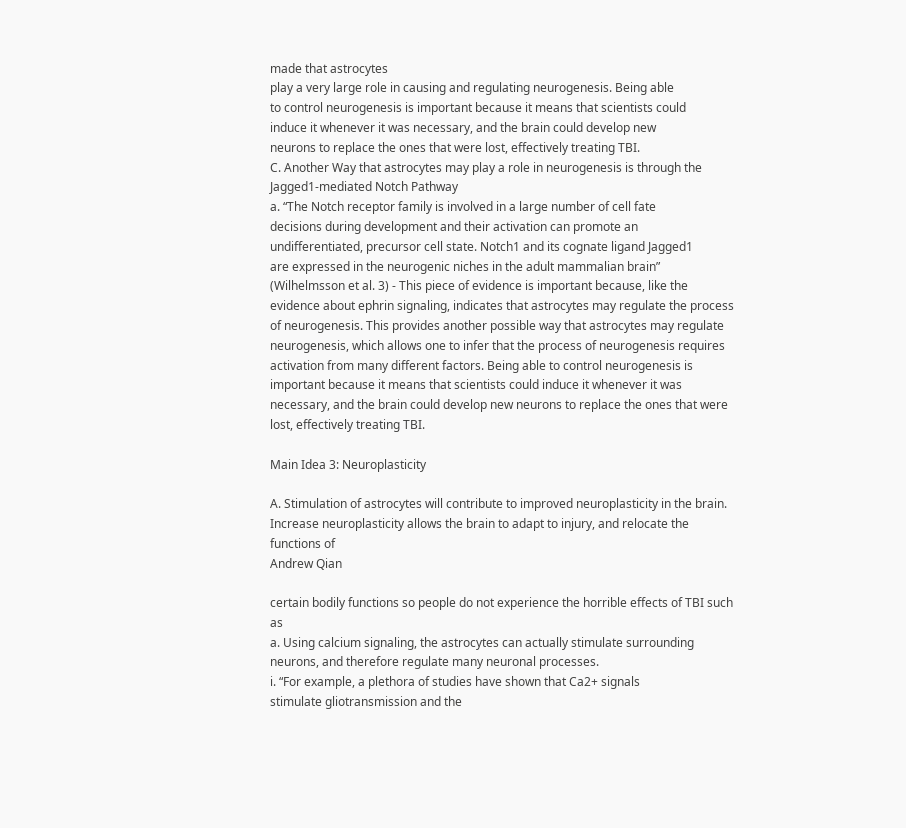made that astrocytes
play a very large role in causing and regulating neurogenesis. Being able
to control neurogenesis is important because it means that scientists could
induce it whenever it was necessary, and the brain could develop new
neurons to replace the ones that were lost, effectively treating TBI.
C. Another Way that astrocytes may play a role in neurogenesis is through the
Jagged1-mediated Notch Pathway
a. “The Notch receptor family is involved in a large number of cell fate
decisions during development and their activation can promote an
undifferentiated, precursor cell state. Notch1 and its cognate ligand Jagged1
are expressed in the neurogenic niches in the adult mammalian brain”
(Wilhelmsson et al. 3) - This piece of evidence is important because, like the
evidence about ephrin signaling, indicates that astrocytes may regulate the process
of neurogenesis. This provides another possible way that astrocytes may regulate
neurogenesis, which allows one to infer that the process of neurogenesis requires
activation from many different factors. Being able to control neurogenesis is
important because it means that scientists could induce it whenever it was
necessary, and the brain could develop new neurons to replace the ones that were
lost, effectively treating TBI.

Main Idea 3: Neuroplasticity

A. Stimulation of astrocytes will contribute to improved neuroplasticity in the brain.
Increase neuroplasticity allows the brain to adapt to injury, and relocate the functions of
Andrew Qian

certain bodily functions so people do not experience the horrible effects of TBI such as
a. Using calcium signaling, the astrocytes can actually stimulate surrounding
neurons, and therefore regulate many neuronal processes.
i. “For example, a plethora of studies have shown that Ca2+ signals
stimulate gliotransmission and the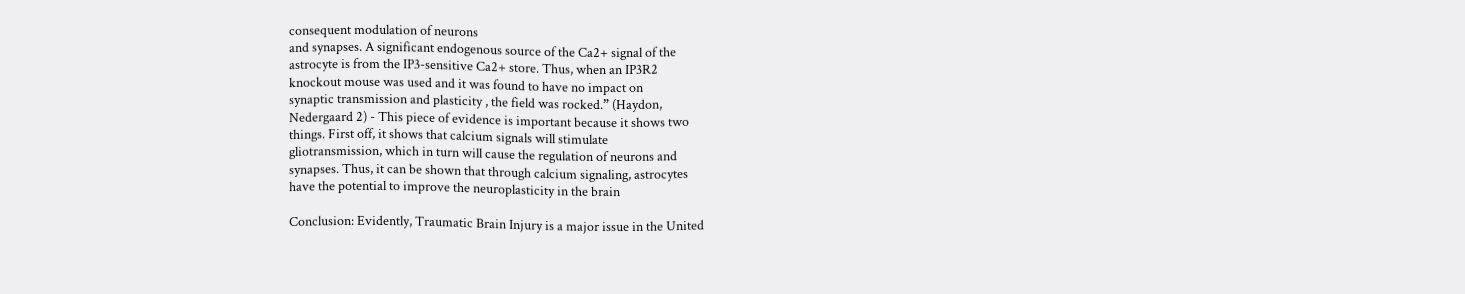consequent modulation of neurons
and synapses. A significant endogenous source of the Ca2+ signal of the
astrocyte is from the IP3-sensitive Ca2+ store. Thus, when an IP3R2
knockout mouse was used and it was found to have no impact on
synaptic transmission and plasticity , the field was rocked.” (Haydon,
Nedergaard 2) - This piece of evidence is important because it shows two
things. First off, it shows that calcium signals will stimulate
gliotransmission, which in turn will cause the regulation of neurons and
synapses. Thus, it can be shown that through calcium signaling, astrocytes
have the potential to improve the neuroplasticity in the brain

Conclusion: Evidently, Traumatic Brain Injury is a major issue in the United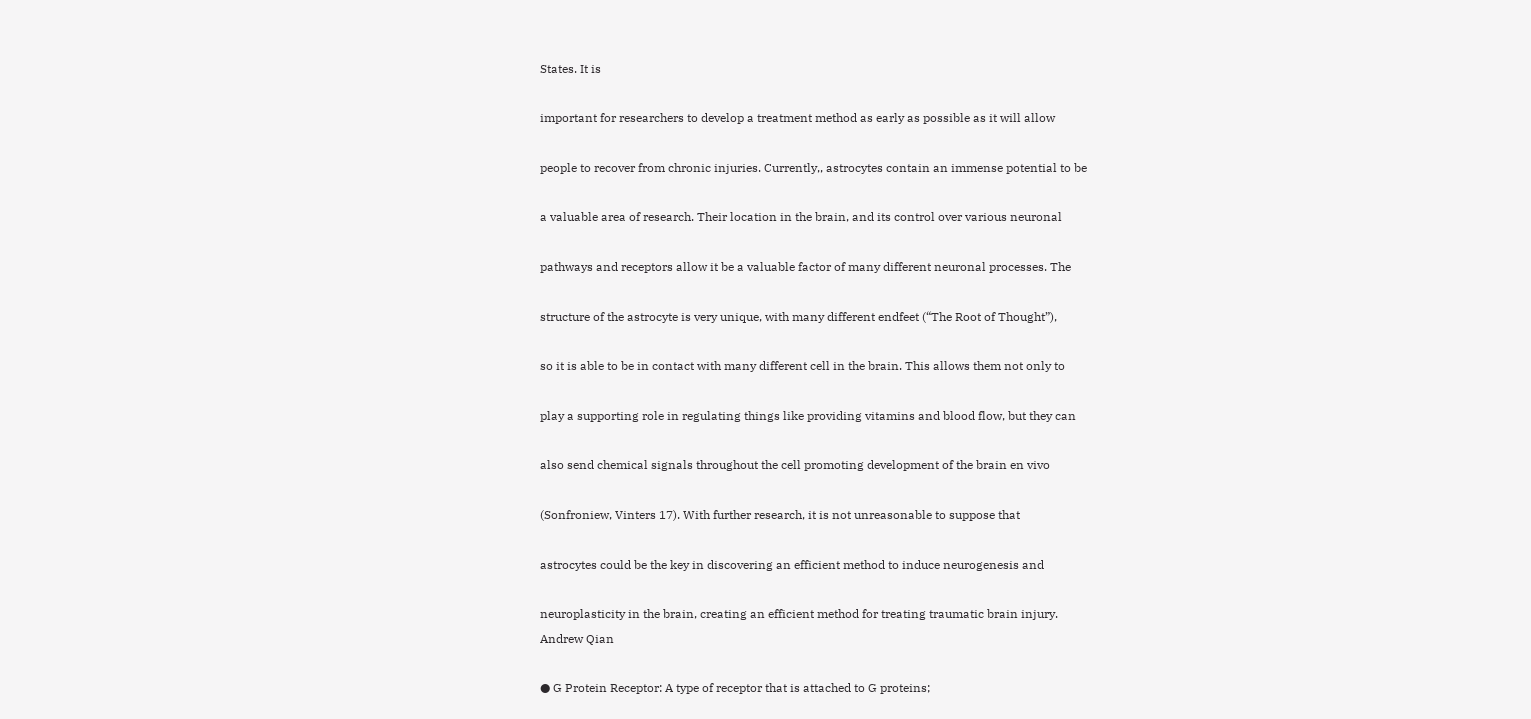States. It is

important for researchers to develop a treatment method as early as possible as it will allow

people to recover from chronic injuries. Currently,, astrocytes contain an immense potential to be

a valuable area of research. Their location in the brain, and its control over various neuronal

pathways and receptors allow it be a valuable factor of many different neuronal processes. The

structure of the astrocyte is very unique, with many different endfeet (“The Root of Thought”),

so it is able to be in contact with many different cell in the brain. This allows them not only to

play a supporting role in regulating things like providing vitamins and blood flow, but they can

also send chemical signals throughout the cell promoting development of the brain en vivo

(Sonfroniew, Vinters 17). With further research, it is not unreasonable to suppose that

astrocytes could be the key in discovering an efficient method to induce neurogenesis and

neuroplasticity in the brain, creating an efficient method for treating traumatic brain injury.
Andrew Qian

● G Protein Receptor: A type of receptor that is attached to G proteins;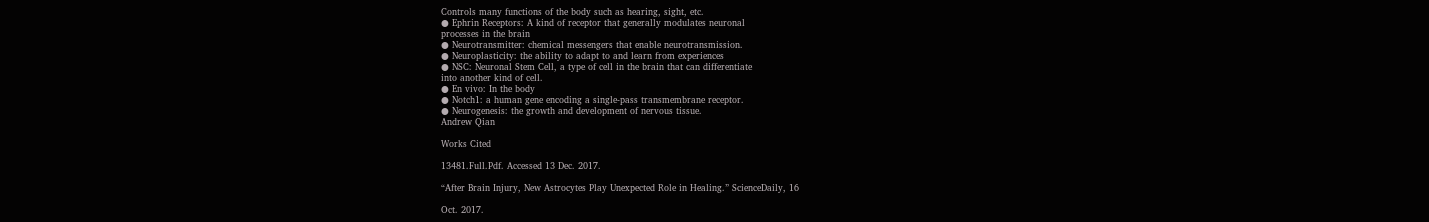Controls many functions of the body such as hearing, sight, etc.
● Ephrin Receptors: A kind of receptor that generally modulates neuronal
processes in the brain
● Neurotransmitter: chemical messengers that enable neurotransmission.
● Neuroplasticity: the ability to adapt to and learn from experiences
● NSC: Neuronal Stem Cell, a type of cell in the brain that can differentiate
into another kind of cell.
● En vivo: In the body
● Notch1: a human gene encoding a single-pass transmembrane receptor.
● Neurogenesis: the growth and development of nervous tissue.
Andrew Qian

Works Cited

13481.Full.Pdf. Accessed 13 Dec. 2017.

“After Brain Injury, New Astrocytes Play Unexpected Role in Healing.” ScienceDaily, 16

Oct. 2017.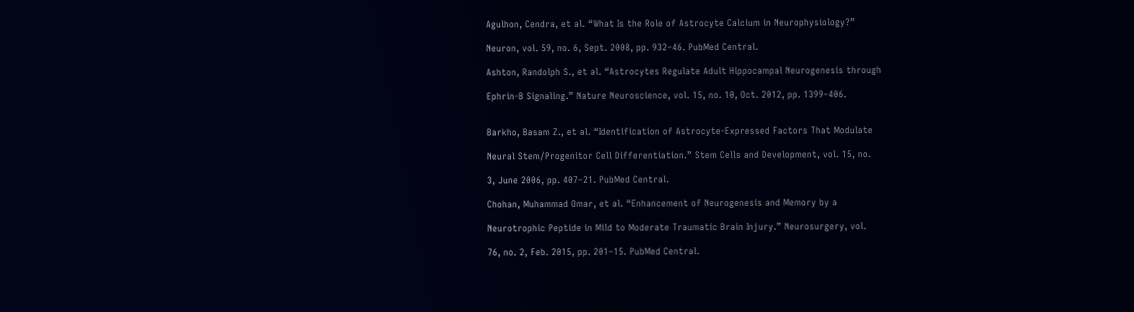Agulhon, Cendra, et al. “What Is the Role of Astrocyte Calcium in Neurophysiology?”

Neuron, vol. 59, no. 6, Sept. 2008, pp. 932–46. PubMed Central.

Ashton, Randolph S., et al. “Astrocytes Regulate Adult Hippocampal Neurogenesis through

Ephrin-B Signaling.” Nature Neuroscience, vol. 15, no. 10, Oct. 2012, pp. 1399–406.


Barkho, Basam Z., et al. “Identification of Astrocyte-Expressed Factors That Modulate

Neural Stem/Progenitor Cell Differentiation.” Stem Cells and Development, vol. 15, no.

3, June 2006, pp. 407–21. PubMed Central.

Chohan, Muhammad Omar, et al. “Enhancement of Neurogenesis and Memory by a

Neurotrophic Peptide in Mild to Moderate Traumatic Brain Injury.” Neurosurgery, vol.

76, no. 2, Feb. 2015, pp. 201–15. PubMed Central.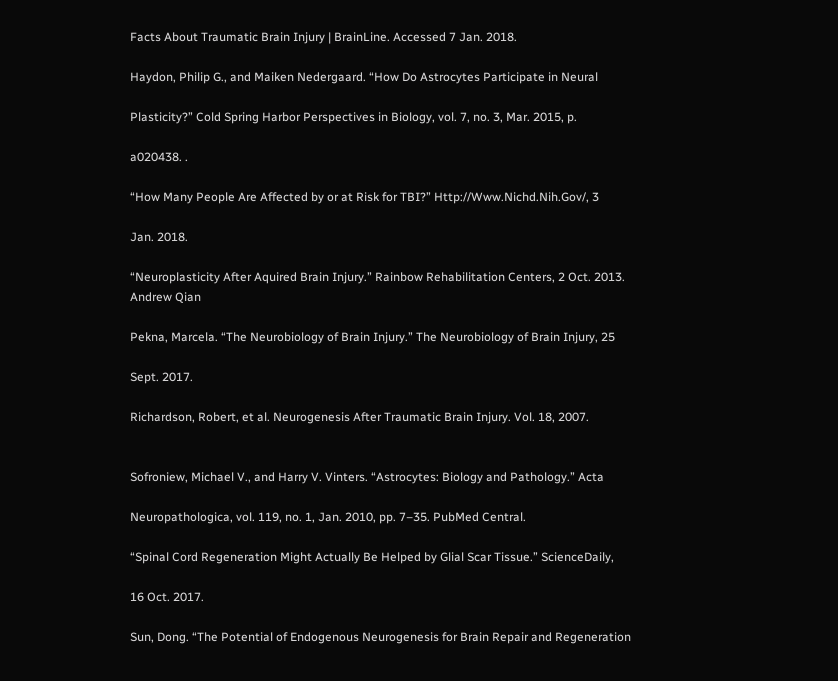Facts About Traumatic Brain Injury | BrainLine. Accessed 7 Jan. 2018.

Haydon, Philip G., and Maiken Nedergaard. “How Do Astrocytes Participate in Neural

Plasticity?” Cold Spring Harbor Perspectives in Biology, vol. 7, no. 3, Mar. 2015, p.

a020438. .

“How Many People Are Affected by or at Risk for TBI?” Http://Www.Nichd.Nih.Gov/, 3

Jan. 2018.

“Neuroplasticity After Aquired Brain Injury.” Rainbow Rehabilitation Centers, 2 Oct. 2013.
Andrew Qian

Pekna, Marcela. “The Neurobiology of Brain Injury.” The Neurobiology of Brain Injury, 25

Sept. 2017.

Richardson, Robert, et al. Neurogenesis After Traumatic Brain Injury. Vol. 18, 2007.


Sofroniew, Michael V., and Harry V. Vinters. “Astrocytes: Biology and Pathology.” Acta

Neuropathologica, vol. 119, no. 1, Jan. 2010, pp. 7–35. PubMed Central.

“Spinal Cord Regeneration Might Actually Be Helped by Glial Scar Tissue.” ScienceDaily,

16 Oct. 2017.

Sun, Dong. “The Potential of Endogenous Neurogenesis for Brain Repair and Regeneration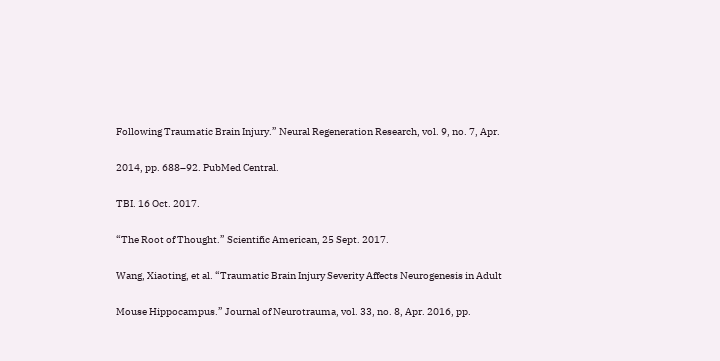Following Traumatic Brain Injury.” Neural Regeneration Research, vol. 9, no. 7, Apr.

2014, pp. 688–92. PubMed Central.

TBI. 16 Oct. 2017.

“The Root of Thought.” Scientific American, 25 Sept. 2017.

Wang, Xiaoting, et al. “Traumatic Brain Injury Severity Affects Neurogenesis in Adult

Mouse Hippocampus.” Journal of Neurotrauma, vol. 33, no. 8, Apr. 2016, pp.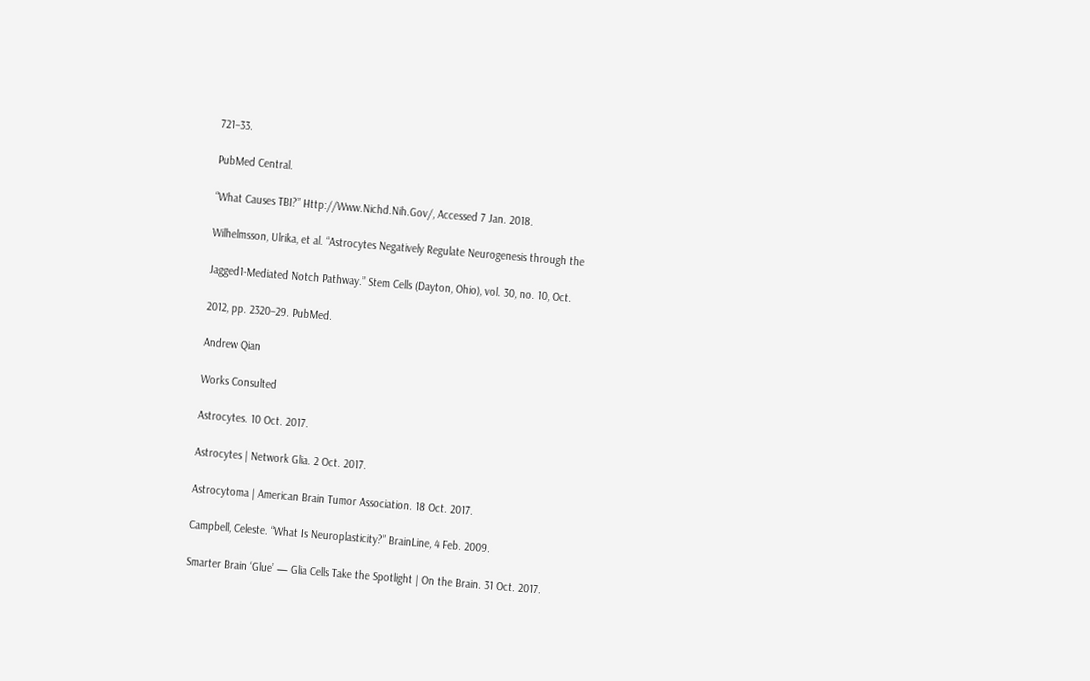721–33.

PubMed Central.

“What Causes TBI?” Http://Www.Nichd.Nih.Gov/, Accessed 7 Jan. 2018.

Wilhelmsson, Ulrika, et al. “Astrocytes Negatively Regulate Neurogenesis through the

Jagged1-Mediated Notch Pathway.” Stem Cells (Dayton, Ohio), vol. 30, no. 10, Oct.

2012, pp. 2320–29. PubMed.

Andrew Qian

Works Consulted

Astrocytes. 10 Oct. 2017.

Astrocytes | Network Glia. 2 Oct. 2017.

Astrocytoma | American Brain Tumor Association. 18 Oct. 2017.

Campbell, Celeste. “What Is Neuroplasticity?” BrainLine, 4 Feb. 2009.

Smarter Brain ‘Glue’ — Glia Cells Take the Spotlight | On the Brain. 31 Oct. 2017.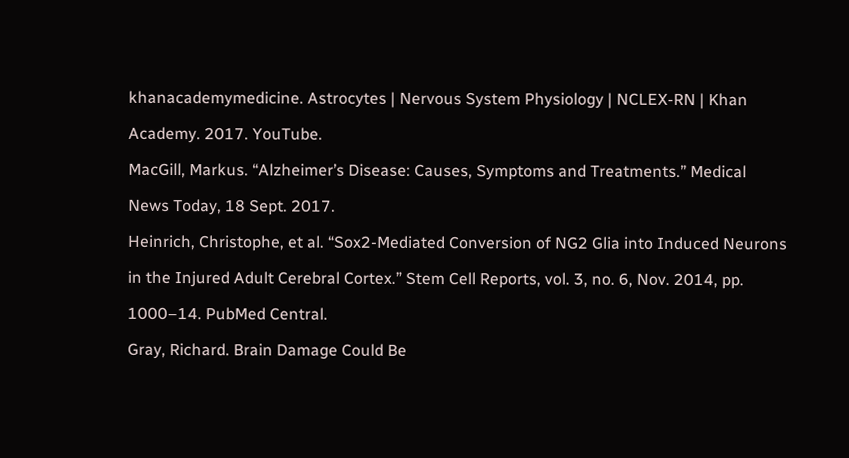khanacademymedicine. Astrocytes | Nervous System Physiology | NCLEX-RN | Khan

Academy. 2017. YouTube.

MacGill, Markus. “Alzheimer’s Disease: Causes, Symptoms and Treatments.” Medical

News Today, 18 Sept. 2017.

Heinrich, Christophe, et al. “Sox2-Mediated Conversion of NG2 Glia into Induced Neurons

in the Injured Adult Cerebral Cortex.” Stem Cell Reports, vol. 3, no. 6, Nov. 2014, pp.

1000–14. PubMed Central.

Gray, Richard. Brain Damage Could Be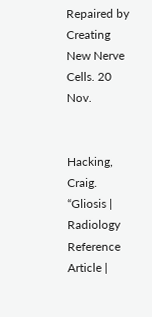Repaired by Creating New Nerve Cells. 20 Nov.


Hacking, Craig. “Gliosis | Radiology Reference Article |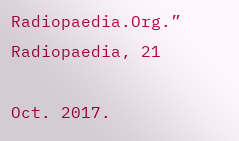Radiopaedia.Org.” Radiopaedia, 21

Oct. 2017.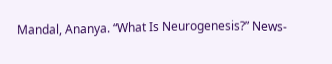Mandal, Ananya. “What Is Neurogenesis?” News-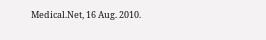Medical.Net, 16 Aug. 2010.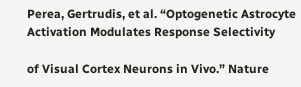Perea, Gertrudis, et al. “Optogenetic Astrocyte Activation Modulates Response Selectivity

of Visual Cortex Neurons in Vivo.” Nature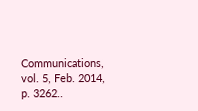Communications, vol. 5, Feb. 2014, p. 3262..